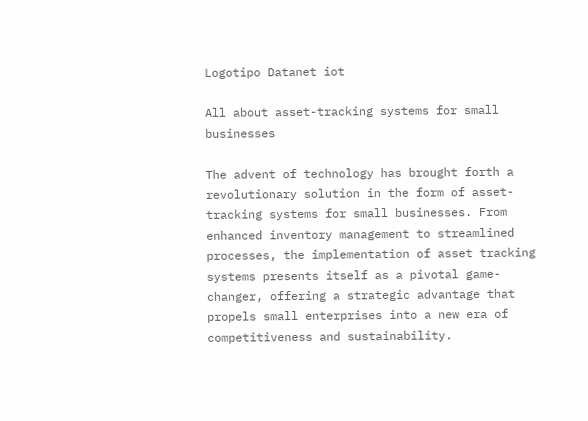Logotipo Datanet iot

All about asset-tracking systems for small businesses

The advent of technology has brought forth a revolutionary solution in the form of asset-tracking systems for small businesses. From enhanced inventory management to streamlined processes, the implementation of asset tracking systems presents itself as a pivotal game-changer, offering a strategic advantage that propels small enterprises into a new era of competitiveness and sustainability.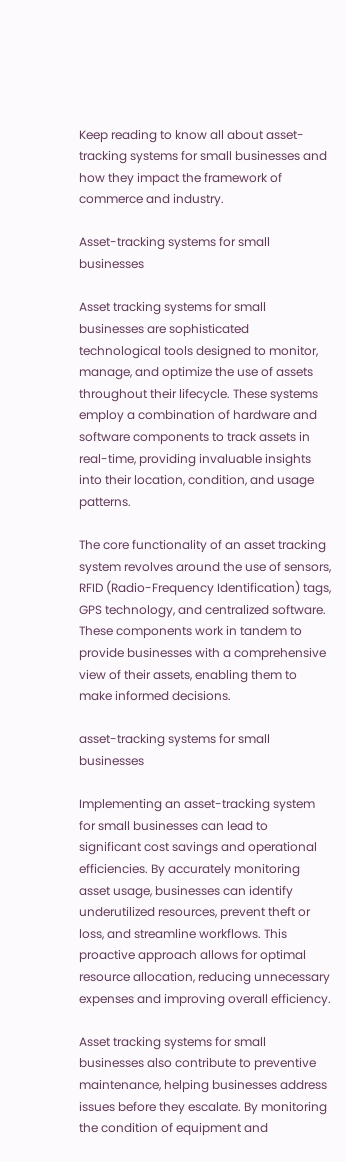Keep reading to know all about asset-tracking systems for small businesses and how they impact the framework of commerce and industry.

Asset-tracking systems for small businesses

Asset tracking systems for small businesses are sophisticated technological tools designed to monitor, manage, and optimize the use of assets throughout their lifecycle. These systems employ a combination of hardware and software components to track assets in real-time, providing invaluable insights into their location, condition, and usage patterns.

The core functionality of an asset tracking system revolves around the use of sensors, RFID (Radio-Frequency Identification) tags, GPS technology, and centralized software. These components work in tandem to provide businesses with a comprehensive view of their assets, enabling them to make informed decisions.

asset-tracking systems for small businesses

Implementing an asset-tracking system for small businesses can lead to significant cost savings and operational efficiencies. By accurately monitoring asset usage, businesses can identify underutilized resources, prevent theft or loss, and streamline workflows. This proactive approach allows for optimal resource allocation, reducing unnecessary expenses and improving overall efficiency.

Asset tracking systems for small businesses also contribute to preventive maintenance, helping businesses address issues before they escalate. By monitoring the condition of equipment and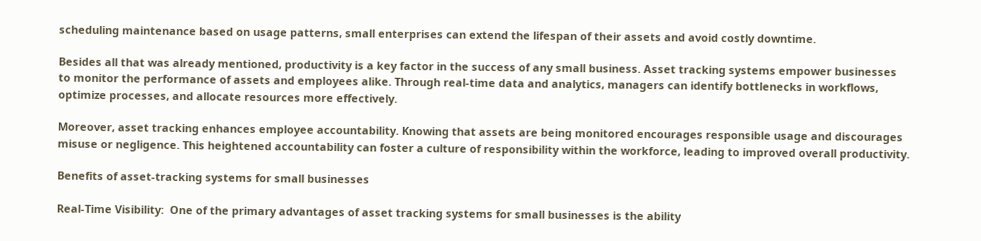scheduling maintenance based on usage patterns, small enterprises can extend the lifespan of their assets and avoid costly downtime.

Besides all that was already mentioned, productivity is a key factor in the success of any small business. Asset tracking systems empower businesses to monitor the performance of assets and employees alike. Through real-time data and analytics, managers can identify bottlenecks in workflows, optimize processes, and allocate resources more effectively.

Moreover, asset tracking enhances employee accountability. Knowing that assets are being monitored encourages responsible usage and discourages misuse or negligence. This heightened accountability can foster a culture of responsibility within the workforce, leading to improved overall productivity.

Benefits of asset-tracking systems for small businesses

Real-Time Visibility:  One of the primary advantages of asset tracking systems for small businesses is the ability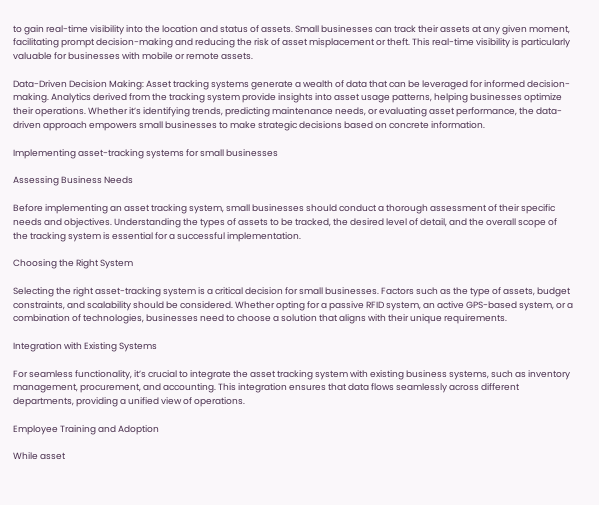to gain real-time visibility into the location and status of assets. Small businesses can track their assets at any given moment, facilitating prompt decision-making and reducing the risk of asset misplacement or theft. This real-time visibility is particularly valuable for businesses with mobile or remote assets.

Data-Driven Decision Making: Asset tracking systems generate a wealth of data that can be leveraged for informed decision-making. Analytics derived from the tracking system provide insights into asset usage patterns, helping businesses optimize their operations. Whether it’s identifying trends, predicting maintenance needs, or evaluating asset performance, the data-driven approach empowers small businesses to make strategic decisions based on concrete information.

Implementing asset-tracking systems for small businesses

Assessing Business Needs

Before implementing an asset tracking system, small businesses should conduct a thorough assessment of their specific needs and objectives. Understanding the types of assets to be tracked, the desired level of detail, and the overall scope of the tracking system is essential for a successful implementation.

Choosing the Right System

Selecting the right asset-tracking system is a critical decision for small businesses. Factors such as the type of assets, budget constraints, and scalability should be considered. Whether opting for a passive RFID system, an active GPS-based system, or a combination of technologies, businesses need to choose a solution that aligns with their unique requirements.

Integration with Existing Systems

For seamless functionality, it’s crucial to integrate the asset tracking system with existing business systems, such as inventory management, procurement, and accounting. This integration ensures that data flows seamlessly across different departments, providing a unified view of operations.

Employee Training and Adoption

While asset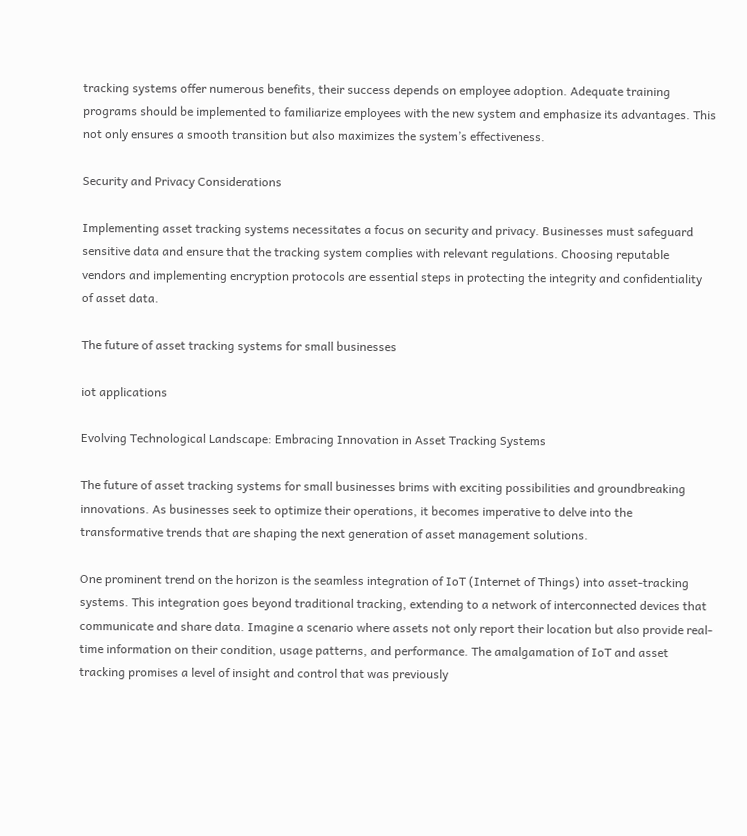tracking systems offer numerous benefits, their success depends on employee adoption. Adequate training programs should be implemented to familiarize employees with the new system and emphasize its advantages. This not only ensures a smooth transition but also maximizes the system’s effectiveness.

Security and Privacy Considerations

Implementing asset tracking systems necessitates a focus on security and privacy. Businesses must safeguard sensitive data and ensure that the tracking system complies with relevant regulations. Choosing reputable vendors and implementing encryption protocols are essential steps in protecting the integrity and confidentiality of asset data.

The future of asset tracking systems for small businesses

iot applications

Evolving Technological Landscape: Embracing Innovation in Asset Tracking Systems

The future of asset tracking systems for small businesses brims with exciting possibilities and groundbreaking innovations. As businesses seek to optimize their operations, it becomes imperative to delve into the transformative trends that are shaping the next generation of asset management solutions.

One prominent trend on the horizon is the seamless integration of IoT (Internet of Things) into asset-tracking systems. This integration goes beyond traditional tracking, extending to a network of interconnected devices that communicate and share data. Imagine a scenario where assets not only report their location but also provide real-time information on their condition, usage patterns, and performance. The amalgamation of IoT and asset tracking promises a level of insight and control that was previously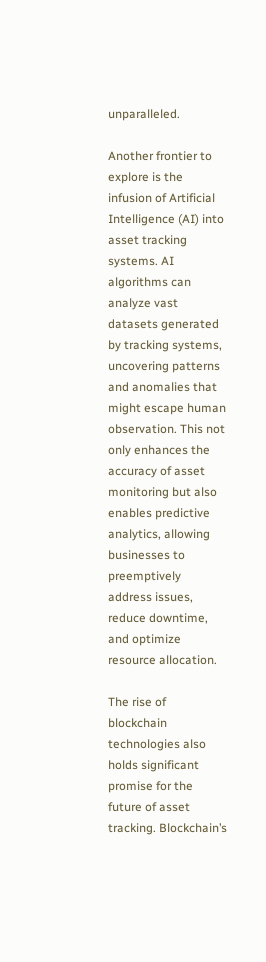unparalleled.

Another frontier to explore is the infusion of Artificial Intelligence (AI) into asset tracking systems. AI algorithms can analyze vast datasets generated by tracking systems, uncovering patterns and anomalies that might escape human observation. This not only enhances the accuracy of asset monitoring but also enables predictive analytics, allowing businesses to preemptively address issues, reduce downtime, and optimize resource allocation.

The rise of blockchain technologies also holds significant promise for the future of asset tracking. Blockchain’s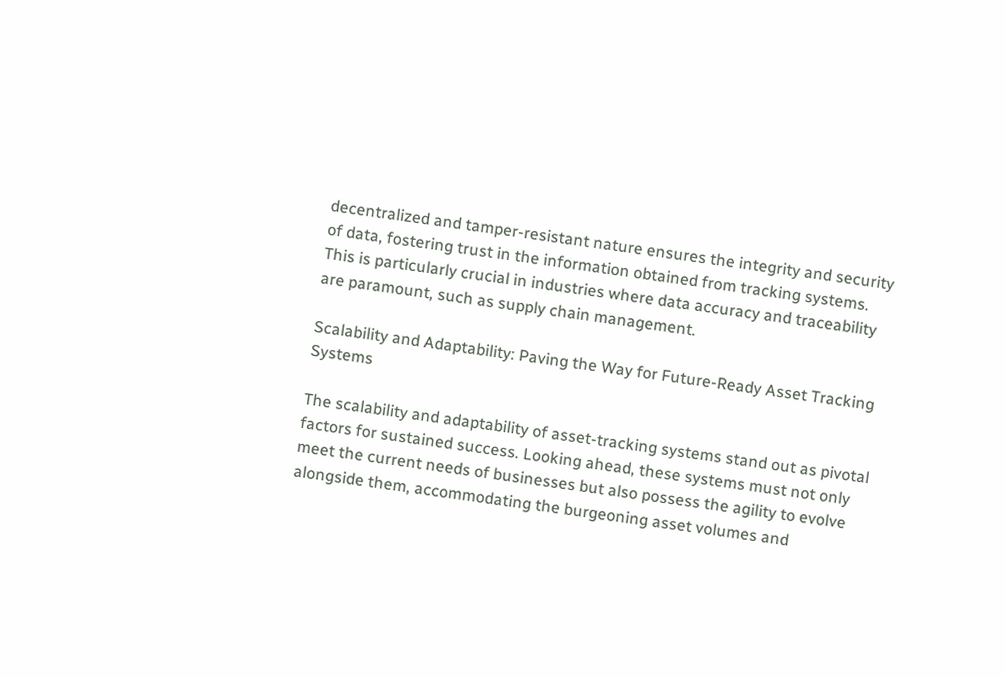decentralized and tamper-resistant nature ensures the integrity and security of data, fostering trust in the information obtained from tracking systems. This is particularly crucial in industries where data accuracy and traceability are paramount, such as supply chain management.

Scalability and Adaptability: Paving the Way for Future-Ready Asset Tracking Systems

The scalability and adaptability of asset-tracking systems stand out as pivotal factors for sustained success. Looking ahead, these systems must not only meet the current needs of businesses but also possess the agility to evolve alongside them, accommodating the burgeoning asset volumes and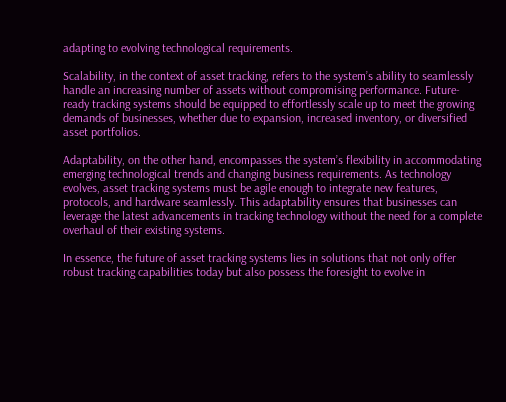adapting to evolving technological requirements.

Scalability, in the context of asset tracking, refers to the system’s ability to seamlessly handle an increasing number of assets without compromising performance. Future-ready tracking systems should be equipped to effortlessly scale up to meet the growing demands of businesses, whether due to expansion, increased inventory, or diversified asset portfolios.

Adaptability, on the other hand, encompasses the system’s flexibility in accommodating emerging technological trends and changing business requirements. As technology evolves, asset tracking systems must be agile enough to integrate new features, protocols, and hardware seamlessly. This adaptability ensures that businesses can leverage the latest advancements in tracking technology without the need for a complete overhaul of their existing systems.

In essence, the future of asset tracking systems lies in solutions that not only offer robust tracking capabilities today but also possess the foresight to evolve in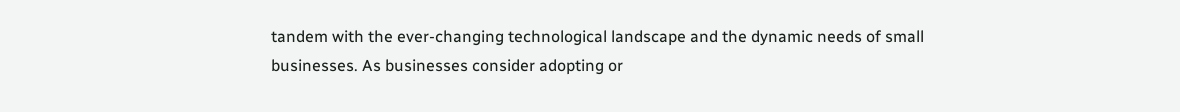tandem with the ever-changing technological landscape and the dynamic needs of small businesses. As businesses consider adopting or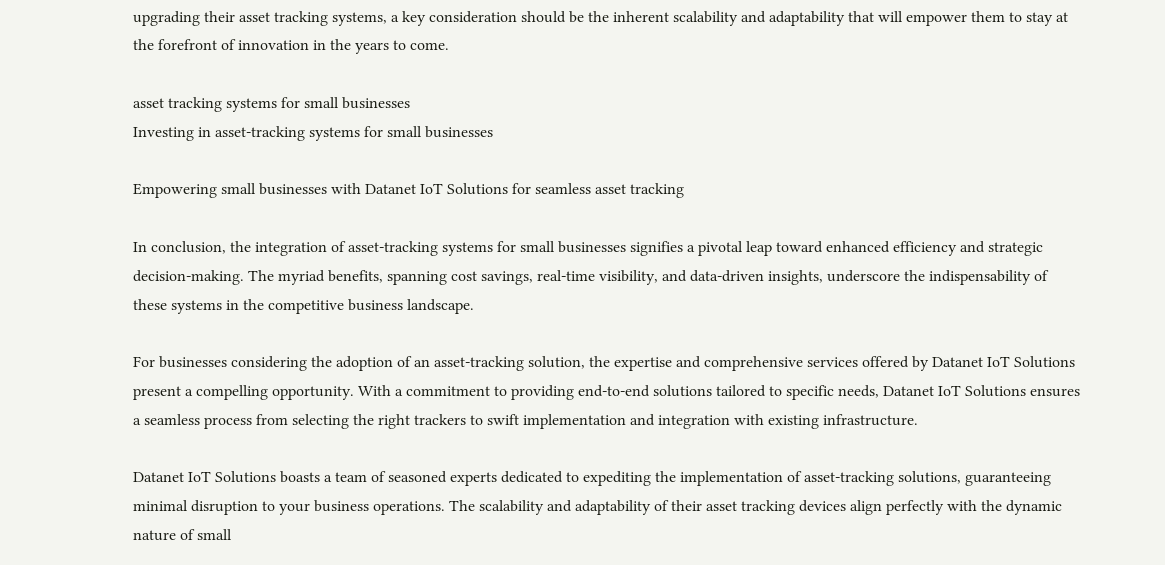upgrading their asset tracking systems, a key consideration should be the inherent scalability and adaptability that will empower them to stay at the forefront of innovation in the years to come.

asset tracking systems for small businesses
Investing in asset-tracking systems for small businesses

Empowering small businesses with Datanet IoT Solutions for seamless asset tracking

In conclusion, the integration of asset-tracking systems for small businesses signifies a pivotal leap toward enhanced efficiency and strategic decision-making. The myriad benefits, spanning cost savings, real-time visibility, and data-driven insights, underscore the indispensability of these systems in the competitive business landscape.

For businesses considering the adoption of an asset-tracking solution, the expertise and comprehensive services offered by Datanet IoT Solutions present a compelling opportunity. With a commitment to providing end-to-end solutions tailored to specific needs, Datanet IoT Solutions ensures a seamless process from selecting the right trackers to swift implementation and integration with existing infrastructure.

Datanet IoT Solutions boasts a team of seasoned experts dedicated to expediting the implementation of asset-tracking solutions, guaranteeing minimal disruption to your business operations. The scalability and adaptability of their asset tracking devices align perfectly with the dynamic nature of small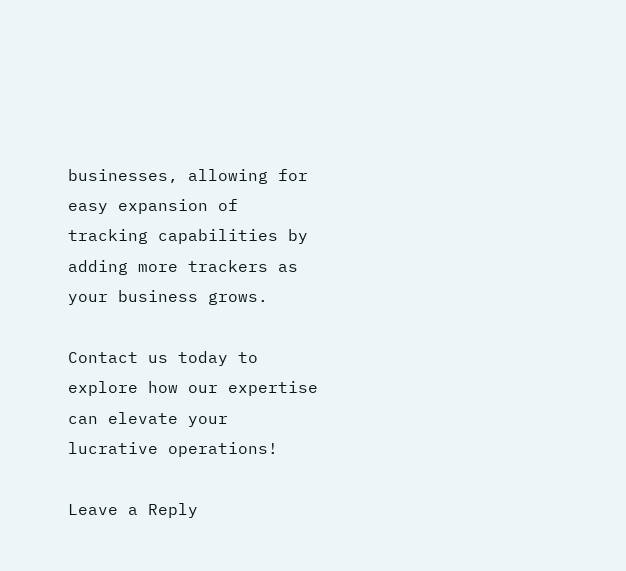businesses, allowing for easy expansion of tracking capabilities by adding more trackers as your business grows.

Contact us today to explore how our expertise can elevate your lucrative operations!

Leave a Reply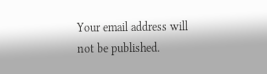Your email address will not be published.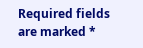Required fields are marked *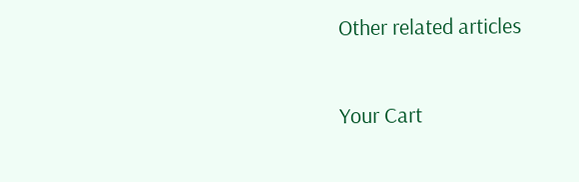Other related articles

Your Cart